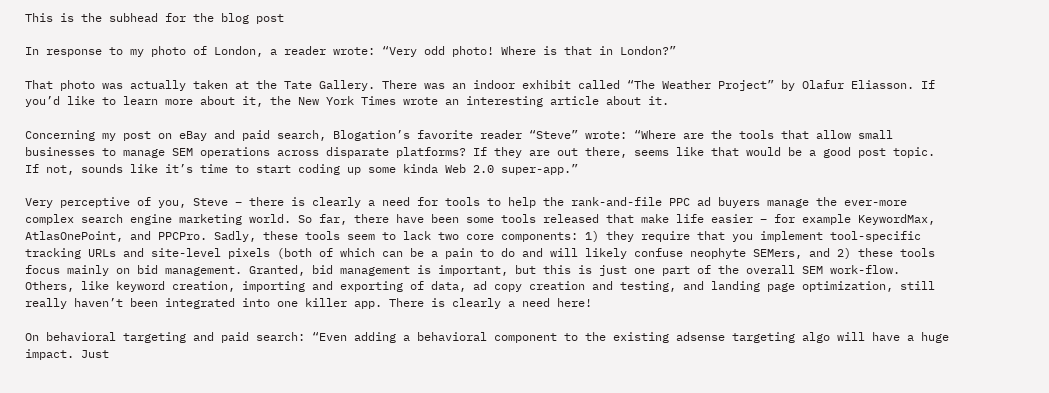This is the subhead for the blog post

In response to my photo of London, a reader wrote: “Very odd photo! Where is that in London?”

That photo was actually taken at the Tate Gallery. There was an indoor exhibit called “The Weather Project” by Olafur Eliasson. If you’d like to learn more about it, the New York Times wrote an interesting article about it.

Concerning my post on eBay and paid search, Blogation’s favorite reader “Steve” wrote: “Where are the tools that allow small businesses to manage SEM operations across disparate platforms? If they are out there, seems like that would be a good post topic. If not, sounds like it’s time to start coding up some kinda Web 2.0 super-app.”

Very perceptive of you, Steve – there is clearly a need for tools to help the rank-and-file PPC ad buyers manage the ever-more complex search engine marketing world. So far, there have been some tools released that make life easier – for example KeywordMax, AtlasOnePoint, and PPCPro. Sadly, these tools seem to lack two core components: 1) they require that you implement tool-specific tracking URLs and site-level pixels (both of which can be a pain to do and will likely confuse neophyte SEMers, and 2) these tools focus mainly on bid management. Granted, bid management is important, but this is just one part of the overall SEM work-flow. Others, like keyword creation, importing and exporting of data, ad copy creation and testing, and landing page optimization, still really haven’t been integrated into one killer app. There is clearly a need here!

On behavioral targeting and paid search: “Even adding a behavioral component to the existing adsense targeting algo will have a huge impact. Just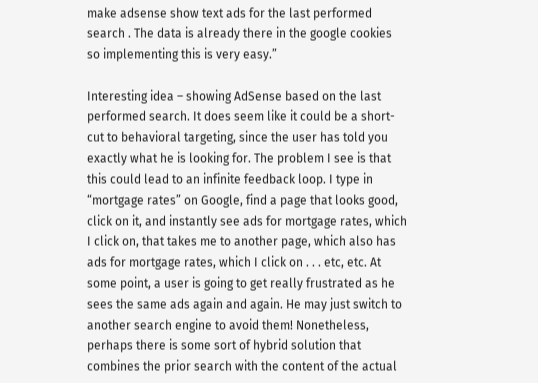make adsense show text ads for the last performed search . The data is already there in the google cookies so implementing this is very easy.”

Interesting idea – showing AdSense based on the last performed search. It does seem like it could be a short-cut to behavioral targeting, since the user has told you exactly what he is looking for. The problem I see is that this could lead to an infinite feedback loop. I type in “mortgage rates” on Google, find a page that looks good, click on it, and instantly see ads for mortgage rates, which I click on, that takes me to another page, which also has ads for mortgage rates, which I click on . . . etc, etc. At some point, a user is going to get really frustrated as he sees the same ads again and again. He may just switch to another search engine to avoid them! Nonetheless, perhaps there is some sort of hybrid solution that combines the prior search with the content of the actual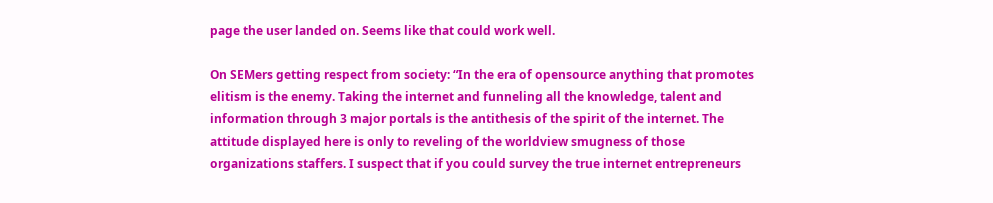page the user landed on. Seems like that could work well.

On SEMers getting respect from society: “In the era of opensource anything that promotes elitism is the enemy. Taking the internet and funneling all the knowledge, talent and information through 3 major portals is the antithesis of the spirit of the internet. The attitude displayed here is only to reveling of the worldview smugness of those organizations staffers. I suspect that if you could survey the true internet entrepreneurs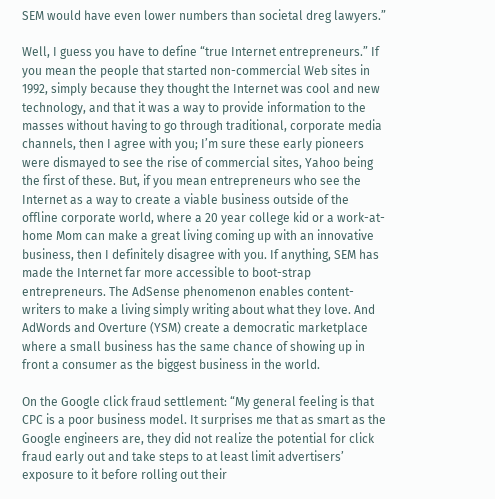SEM would have even lower numbers than societal dreg lawyers.”

Well, I guess you have to define “true Internet entrepreneurs.” If you mean the people that started non-commercial Web sites in 1992, simply because they thought the Internet was cool and new technology, and that it was a way to provide information to the masses without having to go through traditional, corporate media channels, then I agree with you; I’m sure these early pioneers were dismayed to see the rise of commercial sites, Yahoo being the first of these. But, if you mean entrepreneurs who see the Internet as a way to create a viable business outside of the offline corporate world, where a 20 year college kid or a work-at-home Mom can make a great living coming up with an innovative business, then I definitely disagree with you. If anything, SEM has made the Internet far more accessible to boot-strap entrepreneurs. The AdSense phenomenon enables content-writers to make a living simply writing about what they love. And AdWords and Overture (YSM) create a democratic marketplace where a small business has the same chance of showing up in front a consumer as the biggest business in the world.

On the Google click fraud settlement: “My general feeling is that CPC is a poor business model. It surprises me that as smart as the Google engineers are, they did not realize the potential for click fraud early out and take steps to at least limit advertisers’ exposure to it before rolling out their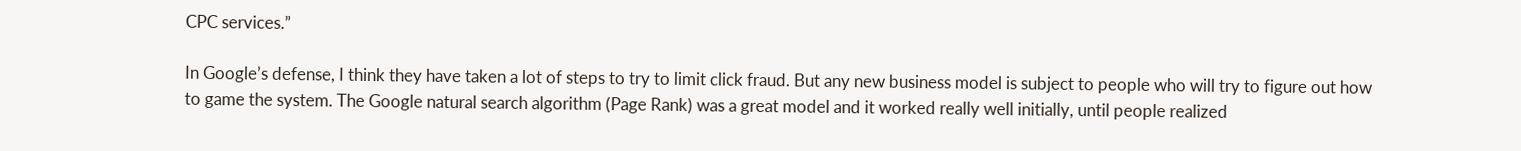CPC services.”

In Google’s defense, I think they have taken a lot of steps to try to limit click fraud. But any new business model is subject to people who will try to figure out how to game the system. The Google natural search algorithm (Page Rank) was a great model and it worked really well initially, until people realized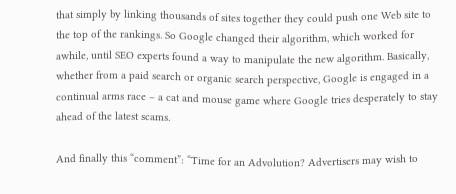that simply by linking thousands of sites together they could push one Web site to the top of the rankings. So Google changed their algorithm, which worked for awhile, until SEO experts found a way to manipulate the new algorithm. Basically, whether from a paid search or organic search perspective, Google is engaged in a continual arms race – a cat and mouse game where Google tries desperately to stay ahead of the latest scams.

And finally this “comment”: “Time for an Advolution? Advertisers may wish to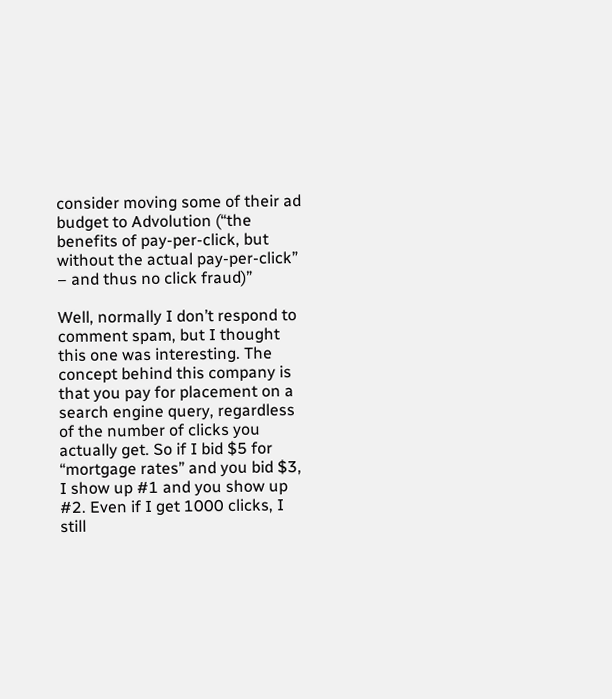consider moving some of their ad budget to Advolution (“the benefits of pay-per-click, but without the actual pay-per-click” – and thus no click fraud)”

Well, normally I don’t respond to comment spam, but I thought this one was interesting. The concept behind this company is that you pay for placement on a search engine query, regardless of the number of clicks you actually get. So if I bid $5 for “mortgage rates” and you bid $3, I show up #1 and you show up #2. Even if I get 1000 clicks, I still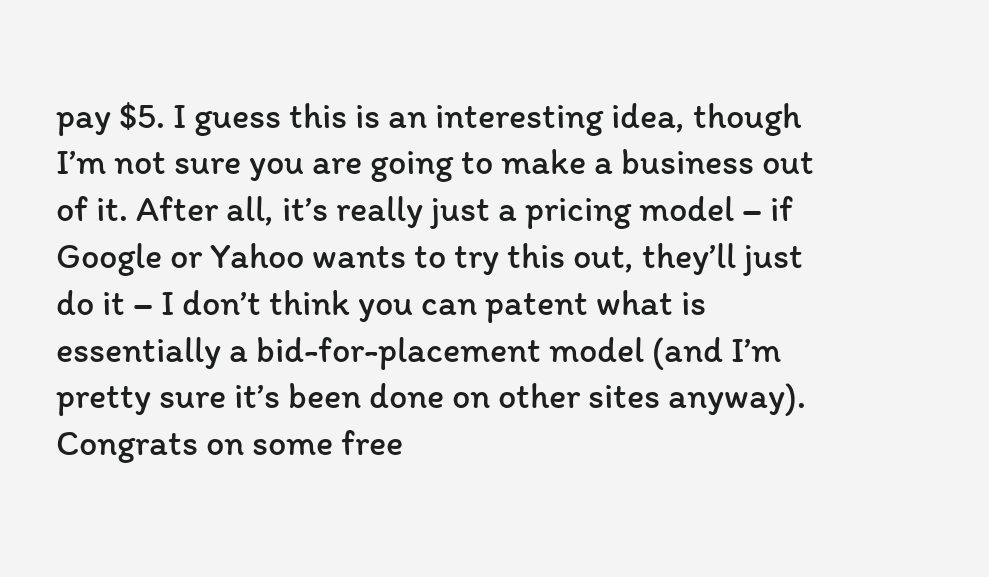pay $5. I guess this is an interesting idea, though I’m not sure you are going to make a business out of it. After all, it’s really just a pricing model – if Google or Yahoo wants to try this out, they’ll just do it – I don’t think you can patent what is essentially a bid-for-placement model (and I’m pretty sure it’s been done on other sites anyway). Congrats on some free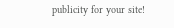publicity for your site!